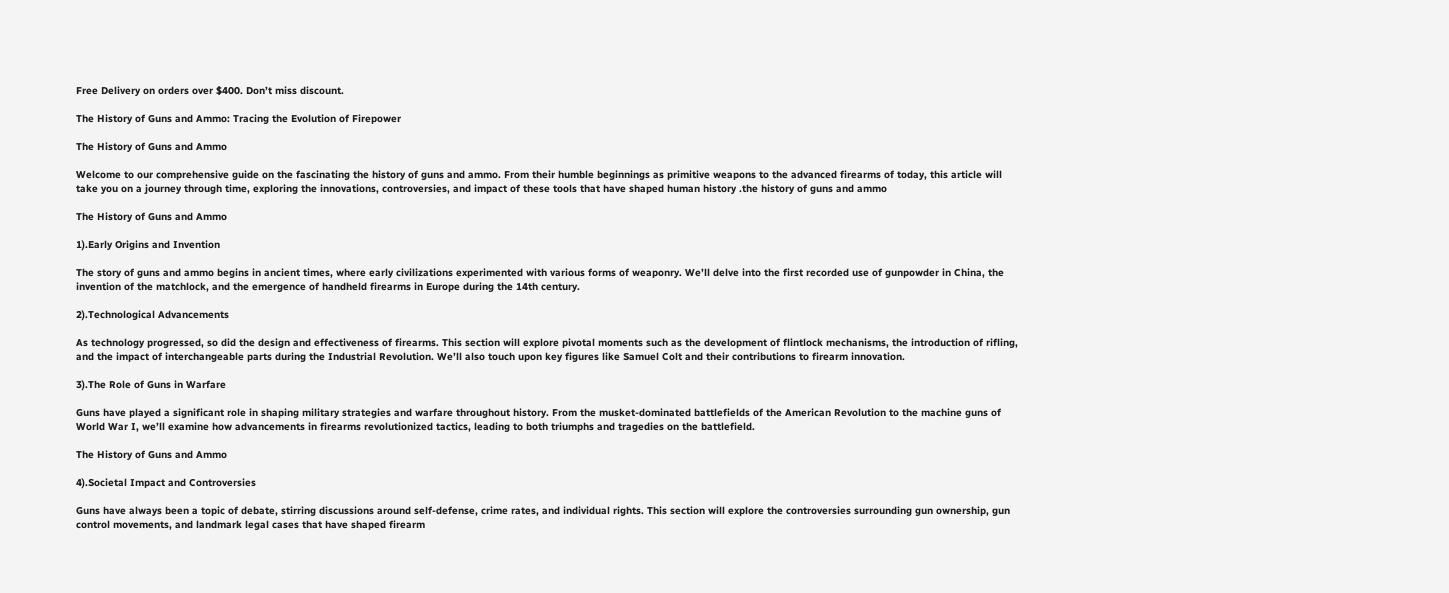Free Delivery on orders over $400. Don’t miss discount.

The History of Guns and Ammo: Tracing the Evolution of Firepower

The History of Guns and Ammo

Welcome to our comprehensive guide on the fascinating the history of guns and ammo. From their humble beginnings as primitive weapons to the advanced firearms of today, this article will take you on a journey through time, exploring the innovations, controversies, and impact of these tools that have shaped human history .the history of guns and ammo

The History of Guns and Ammo

1).Early Origins and Invention

The story of guns and ammo begins in ancient times, where early civilizations experimented with various forms of weaponry. We’ll delve into the first recorded use of gunpowder in China, the invention of the matchlock, and the emergence of handheld firearms in Europe during the 14th century.

2).Technological Advancements

As technology progressed, so did the design and effectiveness of firearms. This section will explore pivotal moments such as the development of flintlock mechanisms, the introduction of rifling, and the impact of interchangeable parts during the Industrial Revolution. We’ll also touch upon key figures like Samuel Colt and their contributions to firearm innovation.

3).The Role of Guns in Warfare

Guns have played a significant role in shaping military strategies and warfare throughout history. From the musket-dominated battlefields of the American Revolution to the machine guns of World War I, we’ll examine how advancements in firearms revolutionized tactics, leading to both triumphs and tragedies on the battlefield.

The History of Guns and Ammo

4).Societal Impact and Controversies

Guns have always been a topic of debate, stirring discussions around self-defense, crime rates, and individual rights. This section will explore the controversies surrounding gun ownership, gun control movements, and landmark legal cases that have shaped firearm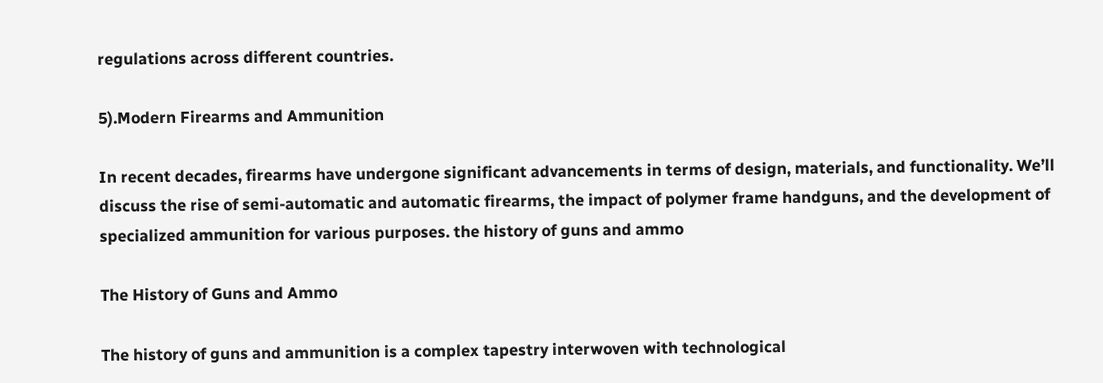regulations across different countries.

5).Modern Firearms and Ammunition

In recent decades, firearms have undergone significant advancements in terms of design, materials, and functionality. We’ll discuss the rise of semi-automatic and automatic firearms, the impact of polymer frame handguns, and the development of specialized ammunition for various purposes. the history of guns and ammo

The History of Guns and Ammo

The history of guns and ammunition is a complex tapestry interwoven with technological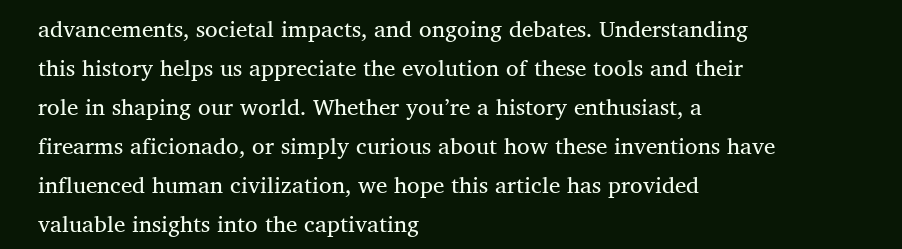advancements, societal impacts, and ongoing debates. Understanding this history helps us appreciate the evolution of these tools and their role in shaping our world. Whether you’re a history enthusiast, a firearms aficionado, or simply curious about how these inventions have influenced human civilization, we hope this article has provided valuable insights into the captivating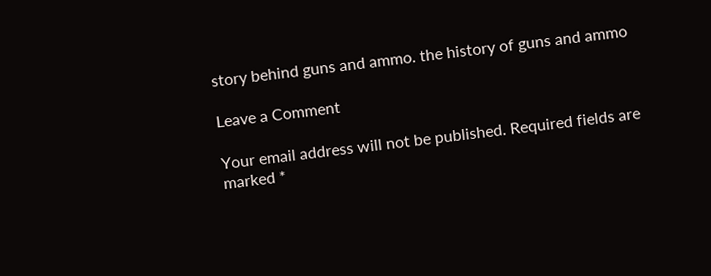story behind guns and ammo. the history of guns and ammo

Leave a Comment

Your email address will not be published. Required fields are marked *